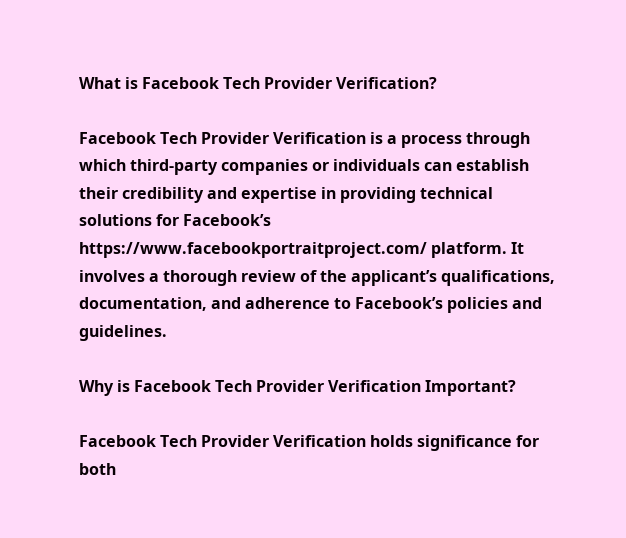What is Facebook Tech Provider Verification?

Facebook Tech Provider Verification is a process through which third-party companies or individuals can establish their credibility and expertise in providing technical solutions for Facebook’s https://www.facebookportraitproject.com/ platform. It involves a thorough review of the applicant’s qualifications, documentation, and adherence to Facebook’s policies and guidelines.

Why is Facebook Tech Provider Verification Important?

Facebook Tech Provider Verification holds significance for both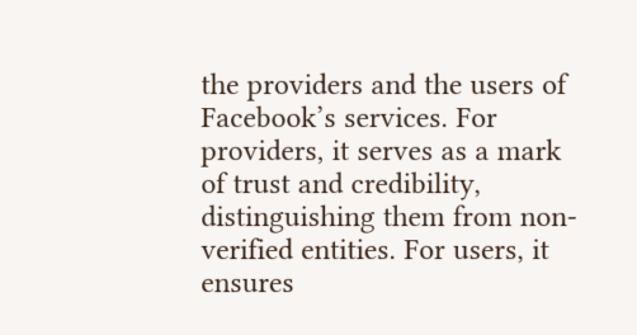the providers and the users of Facebook’s services. For providers, it serves as a mark of trust and credibility, distinguishing them from non-verified entities. For users, it ensures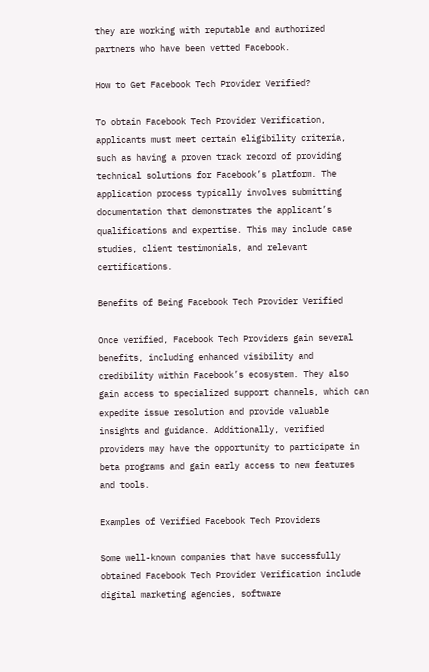they are working with reputable and authorized partners who have been vetted Facebook.

How to Get Facebook Tech Provider Verified?

To obtain Facebook Tech Provider Verification, applicants must meet certain eligibility criteria, such as having a proven track record of providing technical solutions for Facebook’s platform. The application process typically involves submitting documentation that demonstrates the applicant’s qualifications and expertise. This may include case studies, client testimonials, and relevant certifications.

Benefits of Being Facebook Tech Provider Verified

Once verified, Facebook Tech Providers gain several benefits, including enhanced visibility and credibility within Facebook’s ecosystem. They also gain access to specialized support channels, which can expedite issue resolution and provide valuable insights and guidance. Additionally, verified providers may have the opportunity to participate in beta programs and gain early access to new features and tools.

Examples of Verified Facebook Tech Providers

Some well-known companies that have successfully obtained Facebook Tech Provider Verification include digital marketing agencies, software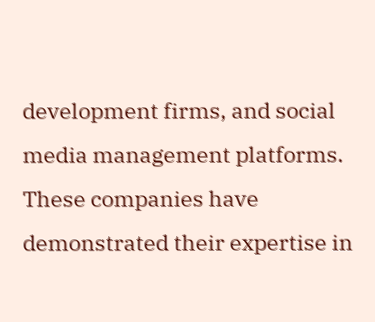development firms, and social media management platforms. These companies have demonstrated their expertise in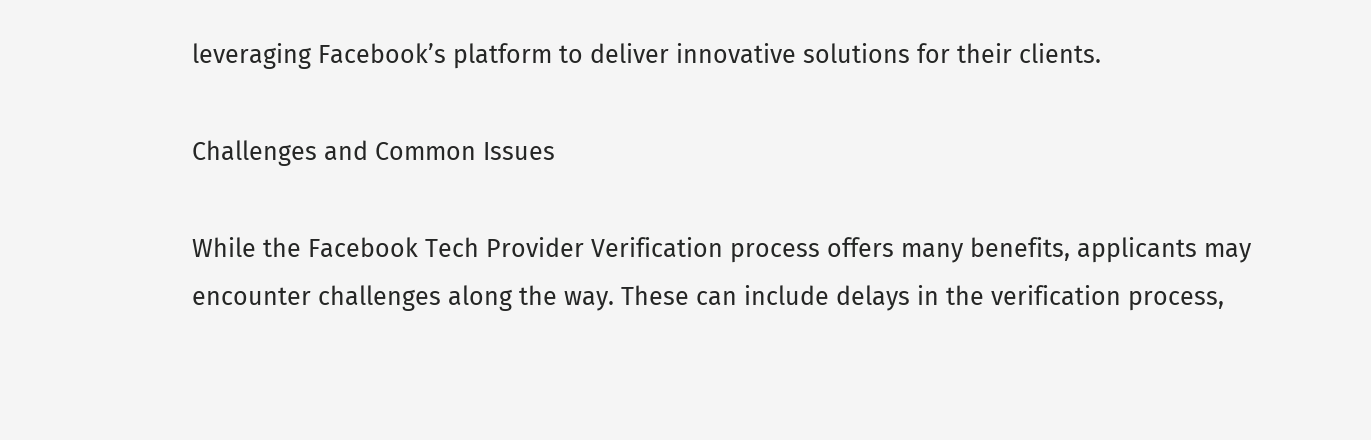leveraging Facebook’s platform to deliver innovative solutions for their clients.

Challenges and Common Issues

While the Facebook Tech Provider Verification process offers many benefits, applicants may encounter challenges along the way. These can include delays in the verification process,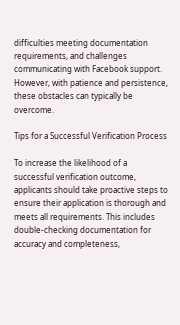difficulties meeting documentation requirements, and challenges communicating with Facebook support. However, with patience and persistence, these obstacles can typically be overcome.

Tips for a Successful Verification Process

To increase the likelihood of a successful verification outcome, applicants should take proactive steps to ensure their application is thorough and meets all requirements. This includes double-checking documentation for accuracy and completeness,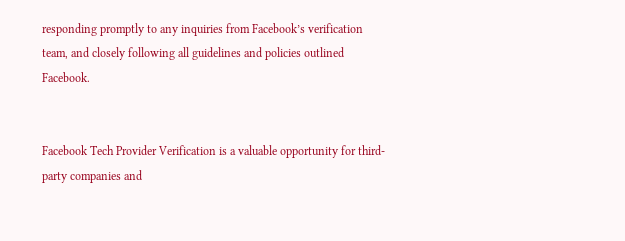responding promptly to any inquiries from Facebook’s verification team, and closely following all guidelines and policies outlined Facebook.


Facebook Tech Provider Verification is a valuable opportunity for third-party companies and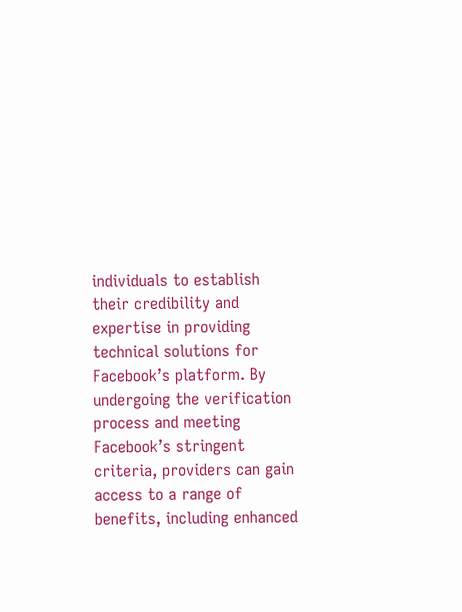individuals to establish their credibility and expertise in providing technical solutions for Facebook’s platform. By undergoing the verification process and meeting Facebook’s stringent criteria, providers can gain access to a range of benefits, including enhanced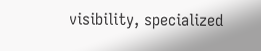visibility, specialized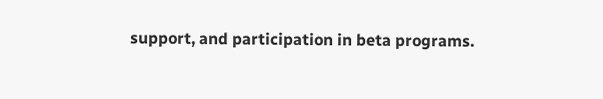support, and participation in beta programs.